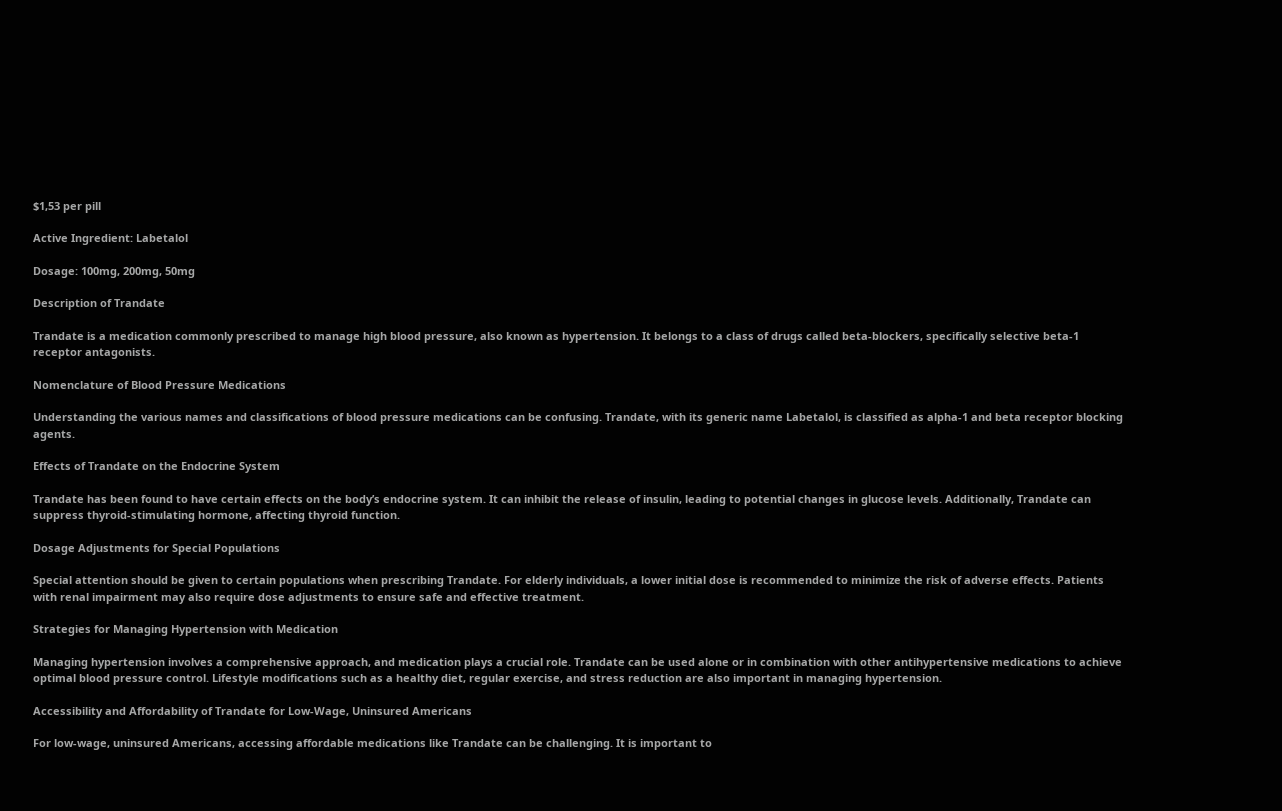$1,53 per pill

Active Ingredient: Labetalol

Dosage: 100mg, 200mg, 50mg

Description of Trandate

Trandate is a medication commonly prescribed to manage high blood pressure, also known as hypertension. It belongs to a class of drugs called beta-blockers, specifically selective beta-1 receptor antagonists.

Nomenclature of Blood Pressure Medications

Understanding the various names and classifications of blood pressure medications can be confusing. Trandate, with its generic name Labetalol, is classified as alpha-1 and beta receptor blocking agents.

Effects of Trandate on the Endocrine System

Trandate has been found to have certain effects on the body’s endocrine system. It can inhibit the release of insulin, leading to potential changes in glucose levels. Additionally, Trandate can suppress thyroid-stimulating hormone, affecting thyroid function.

Dosage Adjustments for Special Populations

Special attention should be given to certain populations when prescribing Trandate. For elderly individuals, a lower initial dose is recommended to minimize the risk of adverse effects. Patients with renal impairment may also require dose adjustments to ensure safe and effective treatment.

Strategies for Managing Hypertension with Medication

Managing hypertension involves a comprehensive approach, and medication plays a crucial role. Trandate can be used alone or in combination with other antihypertensive medications to achieve optimal blood pressure control. Lifestyle modifications such as a healthy diet, regular exercise, and stress reduction are also important in managing hypertension.

Accessibility and Affordability of Trandate for Low-Wage, Uninsured Americans

For low-wage, uninsured Americans, accessing affordable medications like Trandate can be challenging. It is important to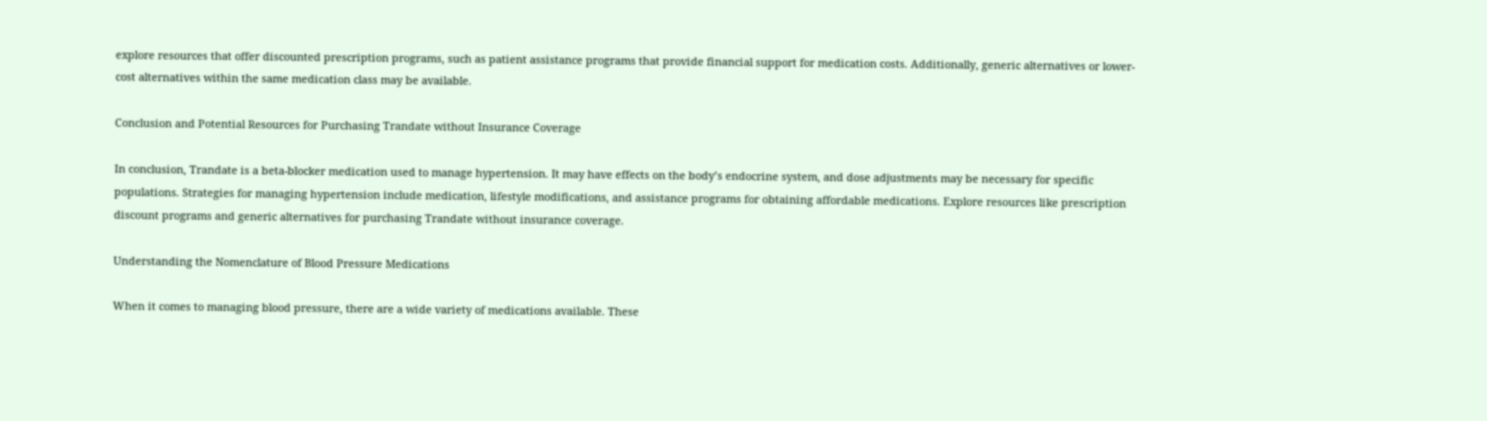explore resources that offer discounted prescription programs, such as patient assistance programs that provide financial support for medication costs. Additionally, generic alternatives or lower-cost alternatives within the same medication class may be available.

Conclusion and Potential Resources for Purchasing Trandate without Insurance Coverage

In conclusion, Trandate is a beta-blocker medication used to manage hypertension. It may have effects on the body’s endocrine system, and dose adjustments may be necessary for specific populations. Strategies for managing hypertension include medication, lifestyle modifications, and assistance programs for obtaining affordable medications. Explore resources like prescription discount programs and generic alternatives for purchasing Trandate without insurance coverage.

Understanding the Nomenclature of Blood Pressure Medications

When it comes to managing blood pressure, there are a wide variety of medications available. These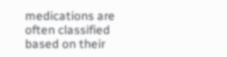medications are often classified based on their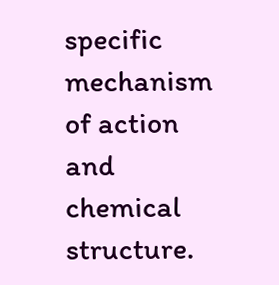specific mechanism of action and chemical structure.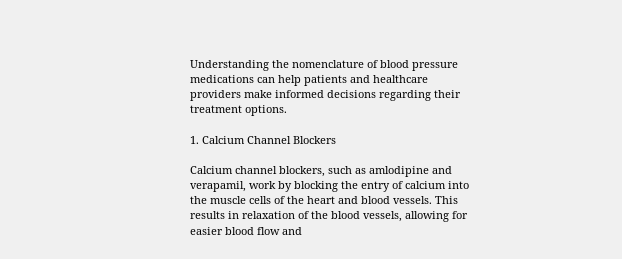Understanding the nomenclature of blood pressure medications can help patients and healthcare providers make informed decisions regarding their treatment options.

1. Calcium Channel Blockers

Calcium channel blockers, such as amlodipine and verapamil, work by blocking the entry of calcium into the muscle cells of the heart and blood vessels. This results in relaxation of the blood vessels, allowing for easier blood flow and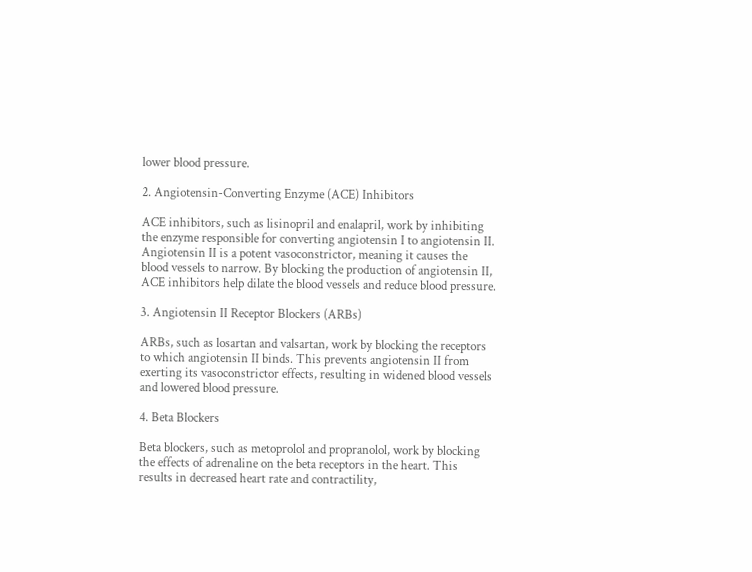lower blood pressure.

2. Angiotensin-Converting Enzyme (ACE) Inhibitors

ACE inhibitors, such as lisinopril and enalapril, work by inhibiting the enzyme responsible for converting angiotensin I to angiotensin II. Angiotensin II is a potent vasoconstrictor, meaning it causes the blood vessels to narrow. By blocking the production of angiotensin II, ACE inhibitors help dilate the blood vessels and reduce blood pressure.

3. Angiotensin II Receptor Blockers (ARBs)

ARBs, such as losartan and valsartan, work by blocking the receptors to which angiotensin II binds. This prevents angiotensin II from exerting its vasoconstrictor effects, resulting in widened blood vessels and lowered blood pressure.

4. Beta Blockers

Beta blockers, such as metoprolol and propranolol, work by blocking the effects of adrenaline on the beta receptors in the heart. This results in decreased heart rate and contractility,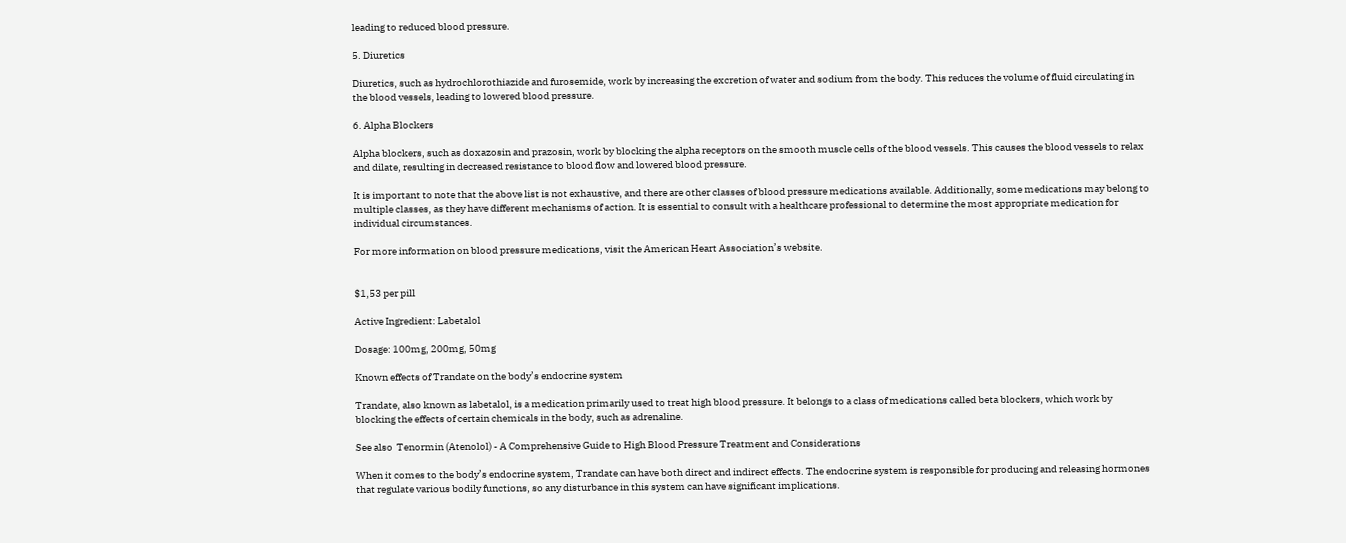leading to reduced blood pressure.

5. Diuretics

Diuretics, such as hydrochlorothiazide and furosemide, work by increasing the excretion of water and sodium from the body. This reduces the volume of fluid circulating in the blood vessels, leading to lowered blood pressure.

6. Alpha Blockers

Alpha blockers, such as doxazosin and prazosin, work by blocking the alpha receptors on the smooth muscle cells of the blood vessels. This causes the blood vessels to relax and dilate, resulting in decreased resistance to blood flow and lowered blood pressure.

It is important to note that the above list is not exhaustive, and there are other classes of blood pressure medications available. Additionally, some medications may belong to multiple classes, as they have different mechanisms of action. It is essential to consult with a healthcare professional to determine the most appropriate medication for individual circumstances.

For more information on blood pressure medications, visit the American Heart Association’s website.


$1,53 per pill

Active Ingredient: Labetalol

Dosage: 100mg, 200mg, 50mg

Known effects of Trandate on the body’s endocrine system

Trandate, also known as labetalol, is a medication primarily used to treat high blood pressure. It belongs to a class of medications called beta blockers, which work by blocking the effects of certain chemicals in the body, such as adrenaline.

See also  Tenormin (Atenolol) - A Comprehensive Guide to High Blood Pressure Treatment and Considerations

When it comes to the body’s endocrine system, Trandate can have both direct and indirect effects. The endocrine system is responsible for producing and releasing hormones that regulate various bodily functions, so any disturbance in this system can have significant implications.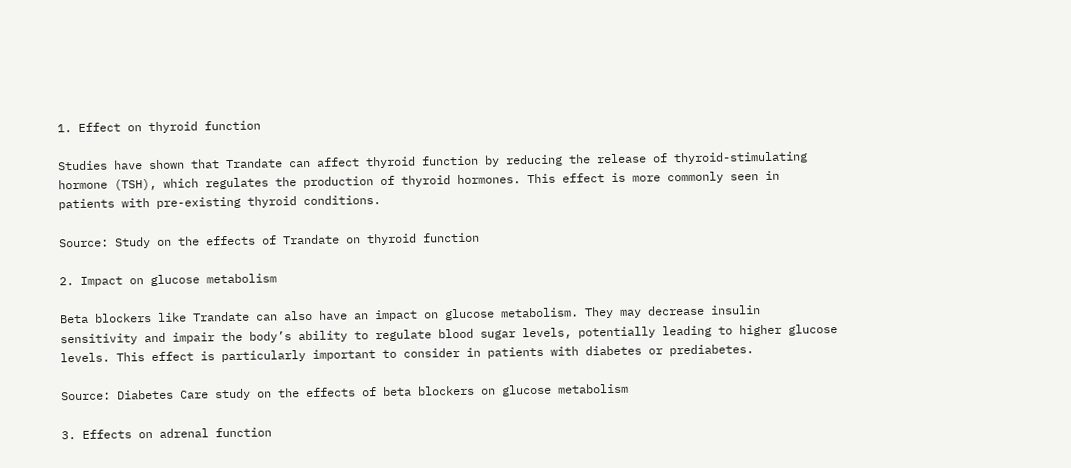1. Effect on thyroid function

Studies have shown that Trandate can affect thyroid function by reducing the release of thyroid-stimulating hormone (TSH), which regulates the production of thyroid hormones. This effect is more commonly seen in patients with pre-existing thyroid conditions.

Source: Study on the effects of Trandate on thyroid function

2. Impact on glucose metabolism

Beta blockers like Trandate can also have an impact on glucose metabolism. They may decrease insulin sensitivity and impair the body’s ability to regulate blood sugar levels, potentially leading to higher glucose levels. This effect is particularly important to consider in patients with diabetes or prediabetes.

Source: Diabetes Care study on the effects of beta blockers on glucose metabolism

3. Effects on adrenal function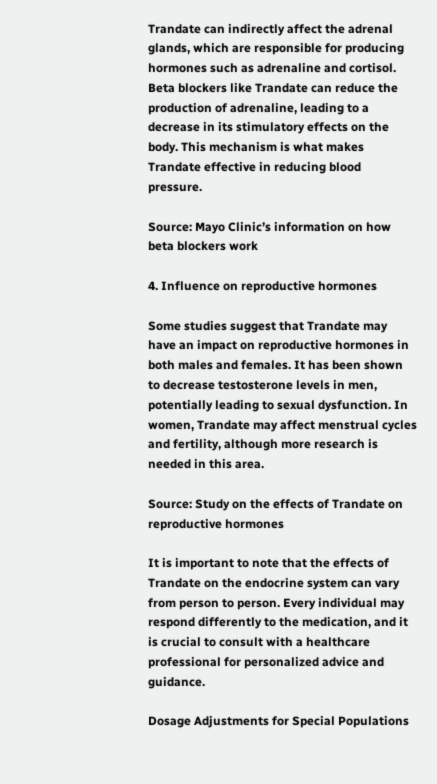Trandate can indirectly affect the adrenal glands, which are responsible for producing hormones such as adrenaline and cortisol. Beta blockers like Trandate can reduce the production of adrenaline, leading to a decrease in its stimulatory effects on the body. This mechanism is what makes Trandate effective in reducing blood pressure.

Source: Mayo Clinic’s information on how beta blockers work

4. Influence on reproductive hormones

Some studies suggest that Trandate may have an impact on reproductive hormones in both males and females. It has been shown to decrease testosterone levels in men, potentially leading to sexual dysfunction. In women, Trandate may affect menstrual cycles and fertility, although more research is needed in this area.

Source: Study on the effects of Trandate on reproductive hormones

It is important to note that the effects of Trandate on the endocrine system can vary from person to person. Every individual may respond differently to the medication, and it is crucial to consult with a healthcare professional for personalized advice and guidance.

Dosage Adjustments for Special Populations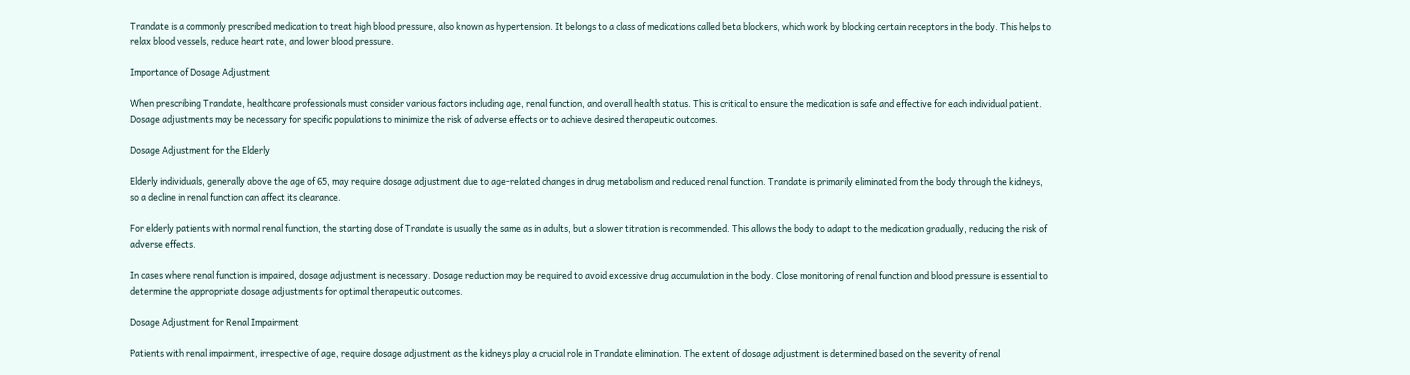Trandate is a commonly prescribed medication to treat high blood pressure, also known as hypertension. It belongs to a class of medications called beta blockers, which work by blocking certain receptors in the body. This helps to relax blood vessels, reduce heart rate, and lower blood pressure.

Importance of Dosage Adjustment

When prescribing Trandate, healthcare professionals must consider various factors including age, renal function, and overall health status. This is critical to ensure the medication is safe and effective for each individual patient. Dosage adjustments may be necessary for specific populations to minimize the risk of adverse effects or to achieve desired therapeutic outcomes.

Dosage Adjustment for the Elderly

Elderly individuals, generally above the age of 65, may require dosage adjustment due to age-related changes in drug metabolism and reduced renal function. Trandate is primarily eliminated from the body through the kidneys, so a decline in renal function can affect its clearance.

For elderly patients with normal renal function, the starting dose of Trandate is usually the same as in adults, but a slower titration is recommended. This allows the body to adapt to the medication gradually, reducing the risk of adverse effects.

In cases where renal function is impaired, dosage adjustment is necessary. Dosage reduction may be required to avoid excessive drug accumulation in the body. Close monitoring of renal function and blood pressure is essential to determine the appropriate dosage adjustments for optimal therapeutic outcomes.

Dosage Adjustment for Renal Impairment

Patients with renal impairment, irrespective of age, require dosage adjustment as the kidneys play a crucial role in Trandate elimination. The extent of dosage adjustment is determined based on the severity of renal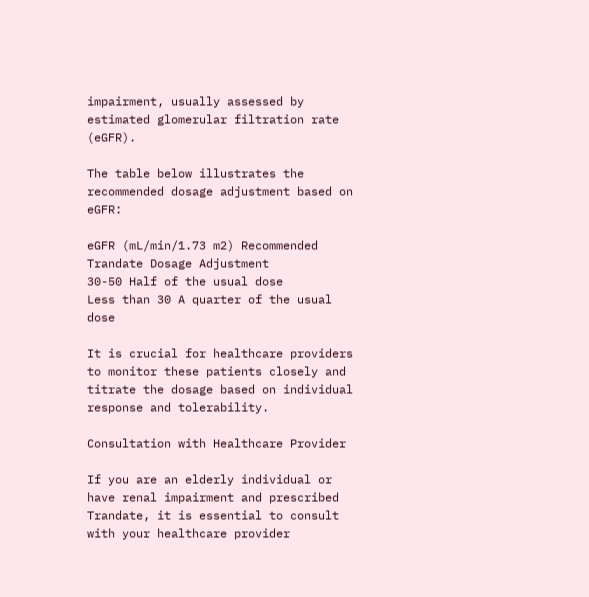impairment, usually assessed by estimated glomerular filtration rate (eGFR).

The table below illustrates the recommended dosage adjustment based on eGFR:

eGFR (mL/min/1.73 m2) Recommended Trandate Dosage Adjustment
30-50 Half of the usual dose
Less than 30 A quarter of the usual dose

It is crucial for healthcare providers to monitor these patients closely and titrate the dosage based on individual response and tolerability.

Consultation with Healthcare Provider

If you are an elderly individual or have renal impairment and prescribed Trandate, it is essential to consult with your healthcare provider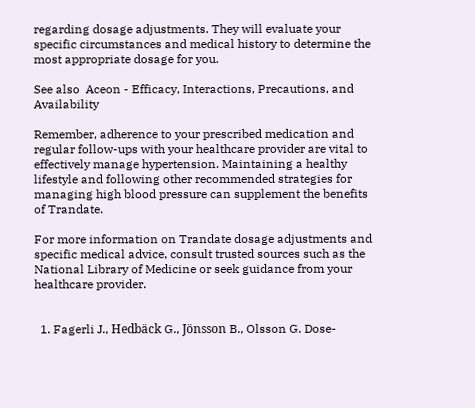regarding dosage adjustments. They will evaluate your specific circumstances and medical history to determine the most appropriate dosage for you.

See also  Aceon - Efficacy, Interactions, Precautions, and Availability

Remember, adherence to your prescribed medication and regular follow-ups with your healthcare provider are vital to effectively manage hypertension. Maintaining a healthy lifestyle and following other recommended strategies for managing high blood pressure can supplement the benefits of Trandate.

For more information on Trandate dosage adjustments and specific medical advice, consult trusted sources such as the National Library of Medicine or seek guidance from your healthcare provider.


  1. Fagerli J., Hedbäck G., Jönsson B., Olsson G. Dose-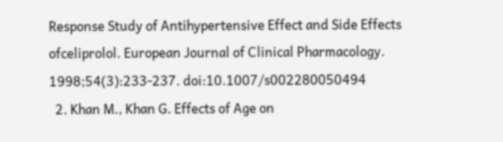Response Study of Antihypertensive Effect and Side Effects ofceliprolol. European Journal of Clinical Pharmacology. 1998;54(3):233-237. doi:10.1007/s002280050494
  2. Khan M., Khan G. Effects of Age on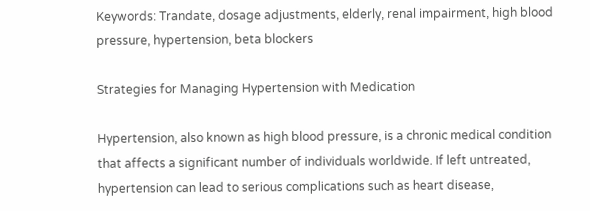Keywords: Trandate, dosage adjustments, elderly, renal impairment, high blood pressure, hypertension, beta blockers

Strategies for Managing Hypertension with Medication

Hypertension, also known as high blood pressure, is a chronic medical condition that affects a significant number of individuals worldwide. If left untreated, hypertension can lead to serious complications such as heart disease,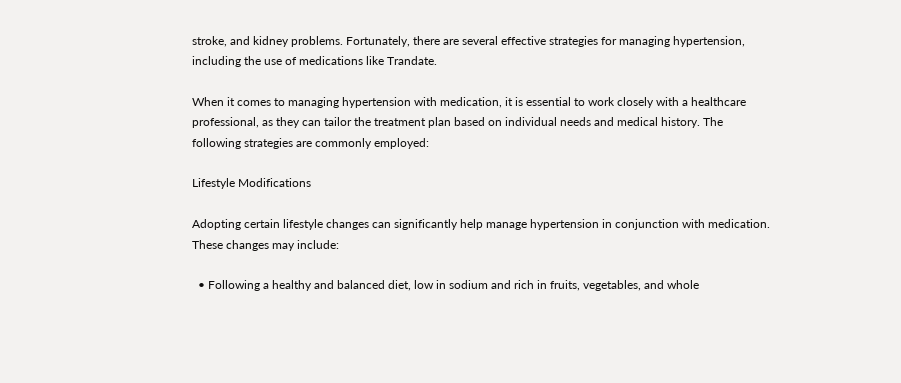stroke, and kidney problems. Fortunately, there are several effective strategies for managing hypertension, including the use of medications like Trandate.

When it comes to managing hypertension with medication, it is essential to work closely with a healthcare professional, as they can tailor the treatment plan based on individual needs and medical history. The following strategies are commonly employed:

Lifestyle Modifications

Adopting certain lifestyle changes can significantly help manage hypertension in conjunction with medication. These changes may include:

  • Following a healthy and balanced diet, low in sodium and rich in fruits, vegetables, and whole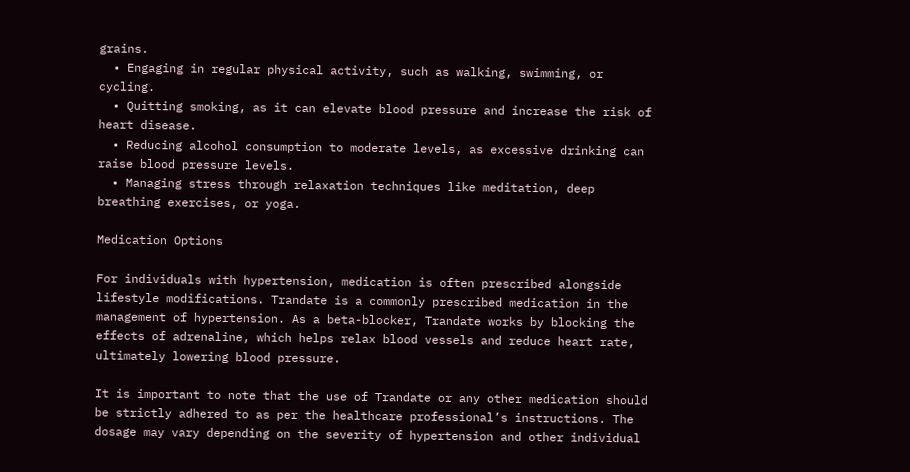grains.
  • Engaging in regular physical activity, such as walking, swimming, or cycling.
  • Quitting smoking, as it can elevate blood pressure and increase the risk of heart disease.
  • Reducing alcohol consumption to moderate levels, as excessive drinking can raise blood pressure levels.
  • Managing stress through relaxation techniques like meditation, deep breathing exercises, or yoga.

Medication Options

For individuals with hypertension, medication is often prescribed alongside lifestyle modifications. Trandate is a commonly prescribed medication in the management of hypertension. As a beta-blocker, Trandate works by blocking the effects of adrenaline, which helps relax blood vessels and reduce heart rate, ultimately lowering blood pressure.

It is important to note that the use of Trandate or any other medication should be strictly adhered to as per the healthcare professional’s instructions. The dosage may vary depending on the severity of hypertension and other individual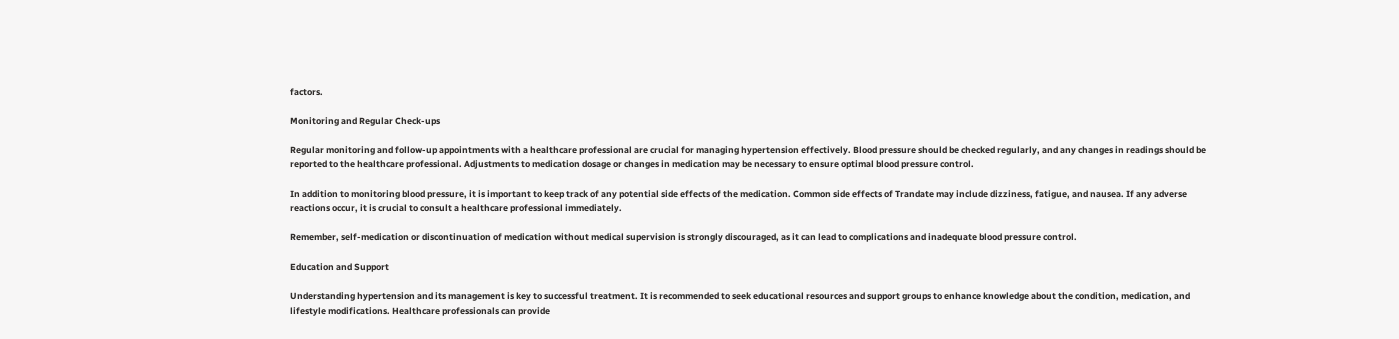factors.

Monitoring and Regular Check-ups

Regular monitoring and follow-up appointments with a healthcare professional are crucial for managing hypertension effectively. Blood pressure should be checked regularly, and any changes in readings should be reported to the healthcare professional. Adjustments to medication dosage or changes in medication may be necessary to ensure optimal blood pressure control.

In addition to monitoring blood pressure, it is important to keep track of any potential side effects of the medication. Common side effects of Trandate may include dizziness, fatigue, and nausea. If any adverse reactions occur, it is crucial to consult a healthcare professional immediately.

Remember, self-medication or discontinuation of medication without medical supervision is strongly discouraged, as it can lead to complications and inadequate blood pressure control.

Education and Support

Understanding hypertension and its management is key to successful treatment. It is recommended to seek educational resources and support groups to enhance knowledge about the condition, medication, and lifestyle modifications. Healthcare professionals can provide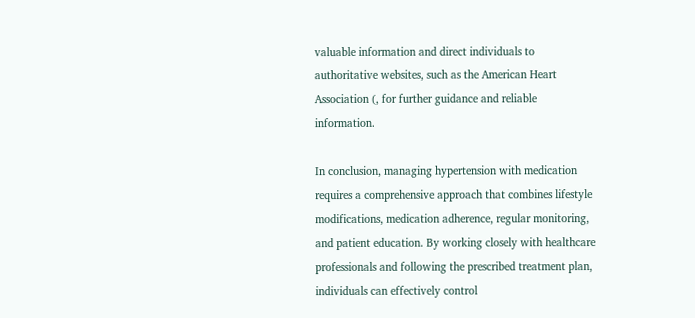valuable information and direct individuals to authoritative websites, such as the American Heart Association (, for further guidance and reliable information.

In conclusion, managing hypertension with medication requires a comprehensive approach that combines lifestyle modifications, medication adherence, regular monitoring, and patient education. By working closely with healthcare professionals and following the prescribed treatment plan, individuals can effectively control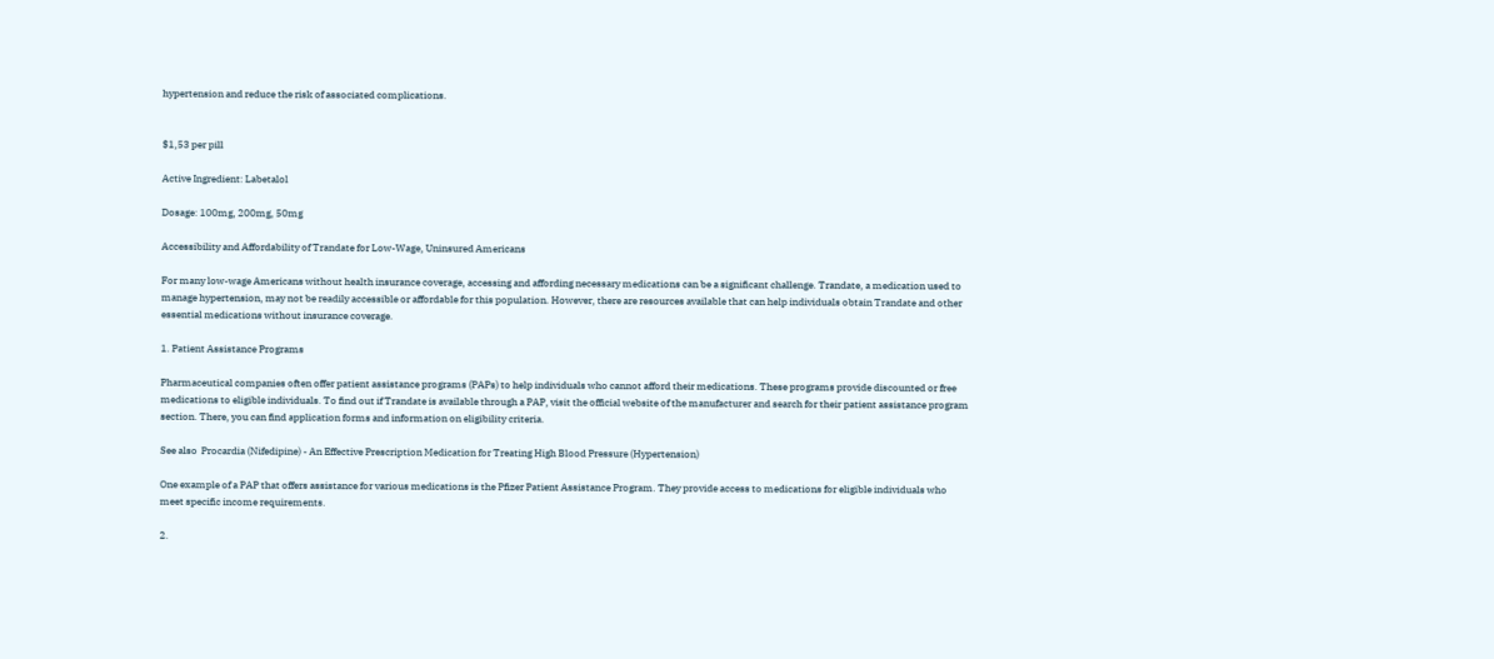hypertension and reduce the risk of associated complications.


$1,53 per pill

Active Ingredient: Labetalol

Dosage: 100mg, 200mg, 50mg

Accessibility and Affordability of Trandate for Low-Wage, Uninsured Americans

For many low-wage Americans without health insurance coverage, accessing and affording necessary medications can be a significant challenge. Trandate, a medication used to manage hypertension, may not be readily accessible or affordable for this population. However, there are resources available that can help individuals obtain Trandate and other essential medications without insurance coverage.

1. Patient Assistance Programs

Pharmaceutical companies often offer patient assistance programs (PAPs) to help individuals who cannot afford their medications. These programs provide discounted or free medications to eligible individuals. To find out if Trandate is available through a PAP, visit the official website of the manufacturer and search for their patient assistance program section. There, you can find application forms and information on eligibility criteria.

See also  Procardia (Nifedipine) - An Effective Prescription Medication for Treating High Blood Pressure (Hypertension)

One example of a PAP that offers assistance for various medications is the Pfizer Patient Assistance Program. They provide access to medications for eligible individuals who meet specific income requirements.

2.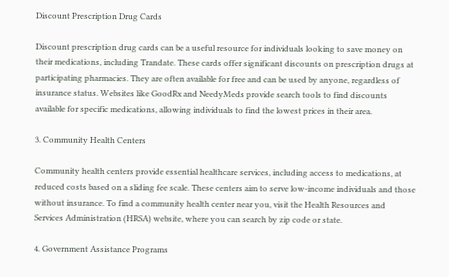Discount Prescription Drug Cards

Discount prescription drug cards can be a useful resource for individuals looking to save money on their medications, including Trandate. These cards offer significant discounts on prescription drugs at participating pharmacies. They are often available for free and can be used by anyone, regardless of insurance status. Websites like GoodRx and NeedyMeds provide search tools to find discounts available for specific medications, allowing individuals to find the lowest prices in their area.

3. Community Health Centers

Community health centers provide essential healthcare services, including access to medications, at reduced costs based on a sliding fee scale. These centers aim to serve low-income individuals and those without insurance. To find a community health center near you, visit the Health Resources and Services Administration (HRSA) website, where you can search by zip code or state.

4. Government Assistance Programs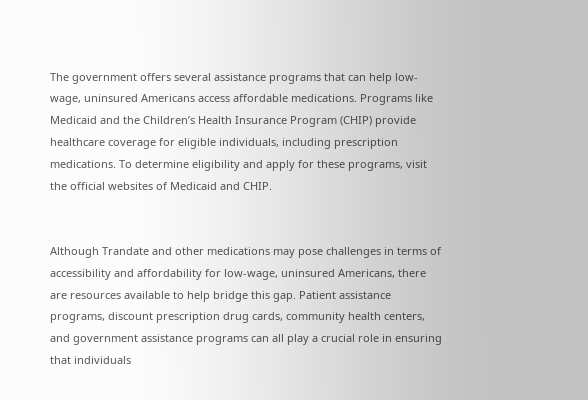The government offers several assistance programs that can help low-wage, uninsured Americans access affordable medications. Programs like Medicaid and the Children’s Health Insurance Program (CHIP) provide healthcare coverage for eligible individuals, including prescription medications. To determine eligibility and apply for these programs, visit the official websites of Medicaid and CHIP.


Although Trandate and other medications may pose challenges in terms of accessibility and affordability for low-wage, uninsured Americans, there are resources available to help bridge this gap. Patient assistance programs, discount prescription drug cards, community health centers, and government assistance programs can all play a crucial role in ensuring that individuals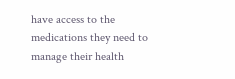have access to the medications they need to manage their health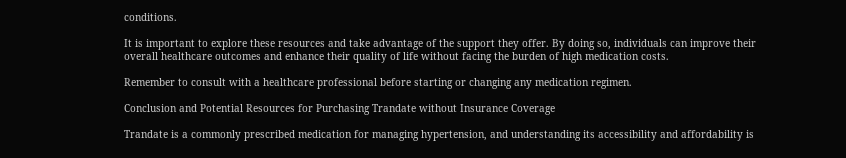conditions.

It is important to explore these resources and take advantage of the support they offer. By doing so, individuals can improve their overall healthcare outcomes and enhance their quality of life without facing the burden of high medication costs.

Remember to consult with a healthcare professional before starting or changing any medication regimen.

Conclusion and Potential Resources for Purchasing Trandate without Insurance Coverage

Trandate is a commonly prescribed medication for managing hypertension, and understanding its accessibility and affordability is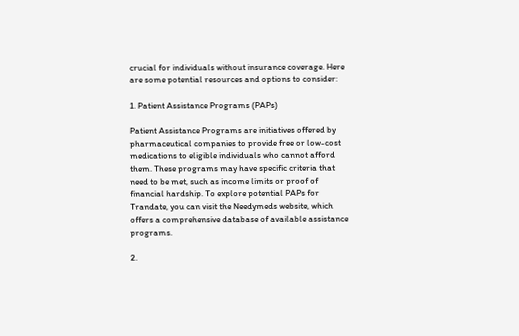crucial for individuals without insurance coverage. Here are some potential resources and options to consider:

1. Patient Assistance Programs (PAPs)

Patient Assistance Programs are initiatives offered by pharmaceutical companies to provide free or low-cost medications to eligible individuals who cannot afford them. These programs may have specific criteria that need to be met, such as income limits or proof of financial hardship. To explore potential PAPs for Trandate, you can visit the Needymeds website, which offers a comprehensive database of available assistance programs.

2.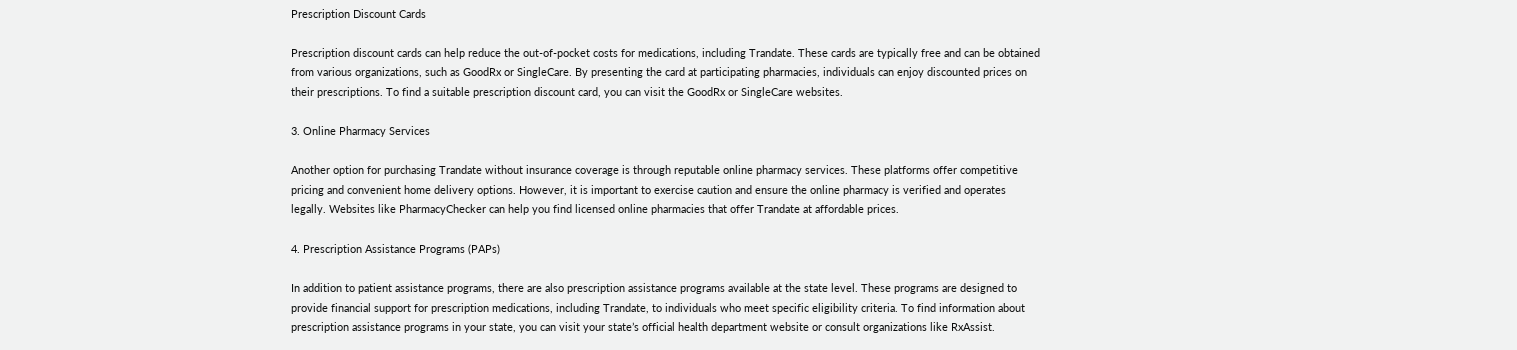Prescription Discount Cards

Prescription discount cards can help reduce the out-of-pocket costs for medications, including Trandate. These cards are typically free and can be obtained from various organizations, such as GoodRx or SingleCare. By presenting the card at participating pharmacies, individuals can enjoy discounted prices on their prescriptions. To find a suitable prescription discount card, you can visit the GoodRx or SingleCare websites.

3. Online Pharmacy Services

Another option for purchasing Trandate without insurance coverage is through reputable online pharmacy services. These platforms offer competitive pricing and convenient home delivery options. However, it is important to exercise caution and ensure the online pharmacy is verified and operates legally. Websites like PharmacyChecker can help you find licensed online pharmacies that offer Trandate at affordable prices.

4. Prescription Assistance Programs (PAPs)

In addition to patient assistance programs, there are also prescription assistance programs available at the state level. These programs are designed to provide financial support for prescription medications, including Trandate, to individuals who meet specific eligibility criteria. To find information about prescription assistance programs in your state, you can visit your state’s official health department website or consult organizations like RxAssist.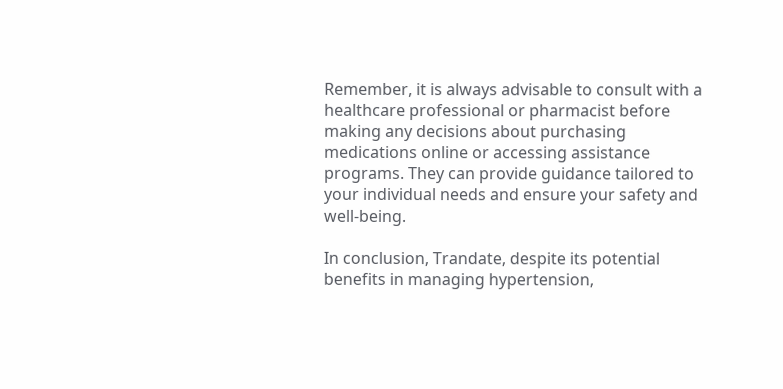Remember, it is always advisable to consult with a healthcare professional or pharmacist before making any decisions about purchasing medications online or accessing assistance programs. They can provide guidance tailored to your individual needs and ensure your safety and well-being.

In conclusion, Trandate, despite its potential benefits in managing hypertension,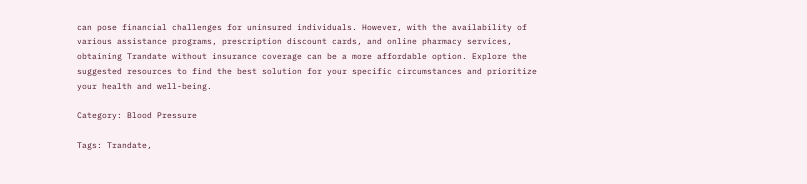can pose financial challenges for uninsured individuals. However, with the availability of various assistance programs, prescription discount cards, and online pharmacy services, obtaining Trandate without insurance coverage can be a more affordable option. Explore the suggested resources to find the best solution for your specific circumstances and prioritize your health and well-being.

Category: Blood Pressure

Tags: Trandate,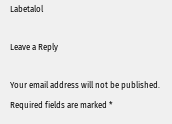Labetalol

Leave a Reply

Your email address will not be published. Required fields are marked *